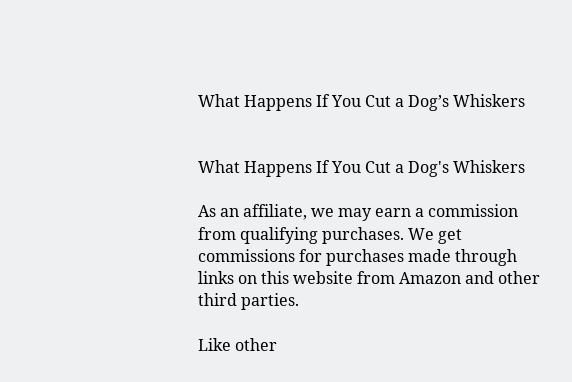What Happens If You Cut a Dog’s Whiskers


What Happens If You Cut a Dog's Whiskers

As an affiliate, we may earn a commission from qualifying purchases. We get commissions for purchases made through links on this website from Amazon and other third parties.

Like other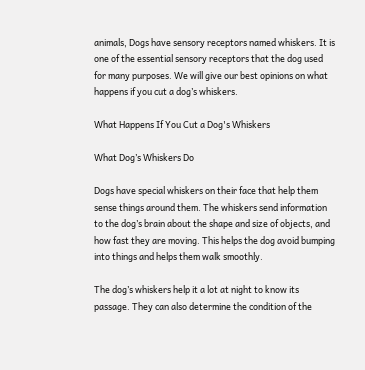animals, Dogs have sensory receptors named whiskers. It is one of the essential sensory receptors that the dog used for many purposes. We will give our best opinions on what happens if you cut a dog’s whiskers.

What Happens If You Cut a Dog's Whiskers

What Dog’s Whiskers Do

Dogs have special whiskers on their face that help them sense things around them. The whiskers send information to the dog’s brain about the shape and size of objects, and how fast they are moving. This helps the dog avoid bumping into things and helps them walk smoothly.

The dog’s whiskers help it a lot at night to know its passage. They can also determine the condition of the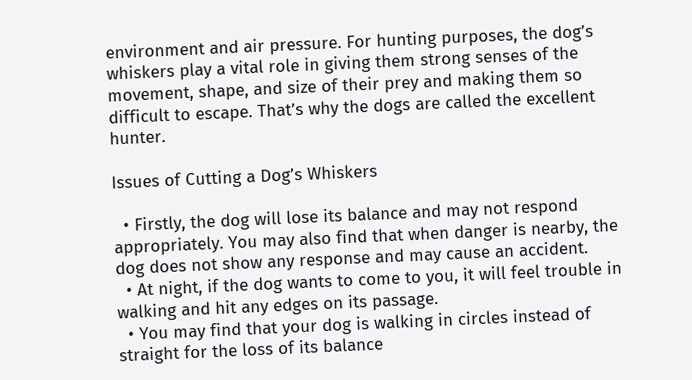environment and air pressure. For hunting purposes, the dog’s whiskers play a vital role in giving them strong senses of the movement, shape, and size of their prey and making them so difficult to escape. That’s why the dogs are called the excellent hunter.

Issues of Cutting a Dog’s Whiskers

  • Firstly, the dog will lose its balance and may not respond appropriately. You may also find that when danger is nearby, the dog does not show any response and may cause an accident.
  • At night, if the dog wants to come to you, it will feel trouble in walking and hit any edges on its passage.
  • You may find that your dog is walking in circles instead of straight for the loss of its balance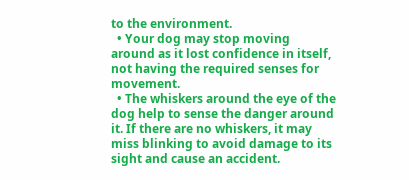to the environment.
  • Your dog may stop moving around as it lost confidence in itself, not having the required senses for movement.
  • The whiskers around the eye of the dog help to sense the danger around it. If there are no whiskers, it may miss blinking to avoid damage to its sight and cause an accident.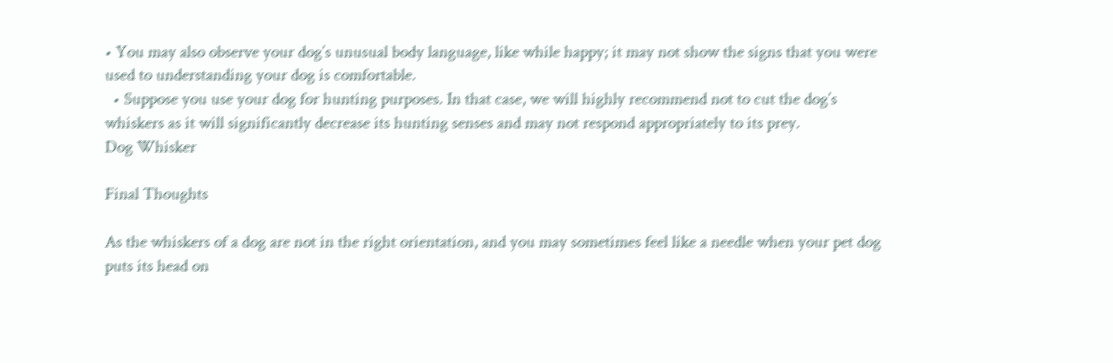• You may also observe your dog’s unusual body language, like while happy; it may not show the signs that you were used to understanding your dog is comfortable.
  • Suppose you use your dog for hunting purposes. In that case, we will highly recommend not to cut the dog’s whiskers as it will significantly decrease its hunting senses and may not respond appropriately to its prey.
Dog Whisker

Final Thoughts

As the whiskers of a dog are not in the right orientation, and you may sometimes feel like a needle when your pet dog puts its head on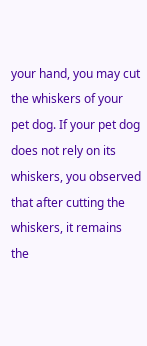your hand, you may cut the whiskers of your pet dog. If your pet dog does not rely on its whiskers, you observed that after cutting the whiskers, it remains the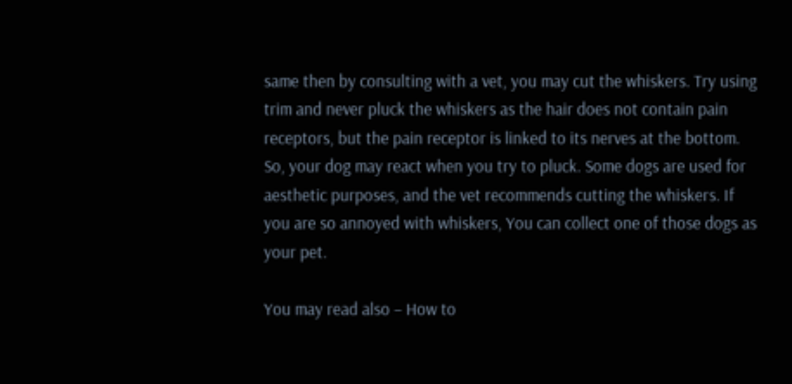same then by consulting with a vet, you may cut the whiskers. Try using trim and never pluck the whiskers as the hair does not contain pain receptors, but the pain receptor is linked to its nerves at the bottom. So, your dog may react when you try to pluck. Some dogs are used for aesthetic purposes, and the vet recommends cutting the whiskers. If you are so annoyed with whiskers, You can collect one of those dogs as your pet.

You may read also – How to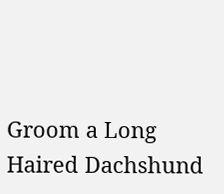Groom a Long Haired Dachshund